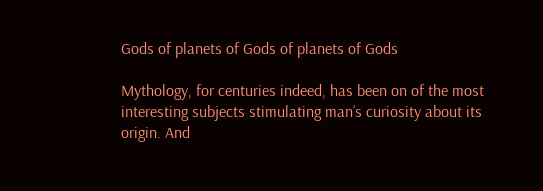Gods of planets of Gods of planets of Gods

Mythology, for centuries indeed, has been on of the most interesting subjects stimulating man’s curiosity about its origin. And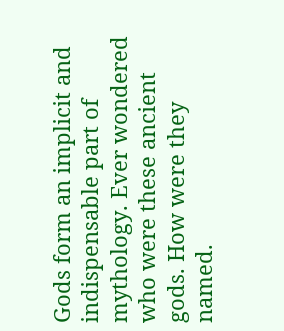Gods form an implicit and indispensable part of mythology. Ever wondered who were these ancient gods. How were they named.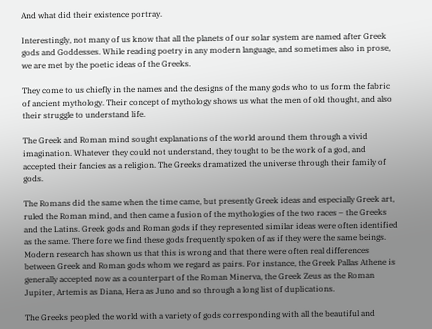And what did their existence portray.

Interestingly, not many of us know that all the planets of our solar system are named after Greek gods and Goddesses. While reading poetry in any modern language, and sometimes also in prose, we are met by the poetic ideas of the Greeks.

They come to us chiefly in the names and the designs of the many gods who to us form the fabric of ancient mythology. Their concept of mythology shows us what the men of old thought, and also their struggle to understand life.

The Greek and Roman mind sought explanations of the world around them through a vivid imagination. Whatever they could not understand, they tought to be the work of a god, and accepted their fancies as a religion. The Greeks dramatized the universe through their family of gods.

The Romans did the same when the time came, but presently Greek ideas and especially Greek art, ruled the Roman mind, and then came a fusion of the mythologies of the two races – the Greeks and the Latins. Greek gods and Roman gods if they represented similar ideas were often identified as the same. There fore we find these gods frequently spoken of as if they were the same beings. Modern research has shown us that this is wrong and that there were often real differences between Greek and Roman gods whom we regard as pairs. For instance, the Greek Pallas Athene is generally accepted now as a counterpart of the Roman Minerva, the Greek Zeus as the Roman Jupiter, Artemis as Diana, Hera as Juno and so through a long list of duplications.

The Greeks peopled the world with a variety of gods corresponding with all the beautiful and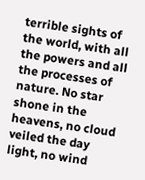terrible sights of the world, with all the powers and all the processes of nature. No star shone in the heavens, no cloud veiled the day light, no wind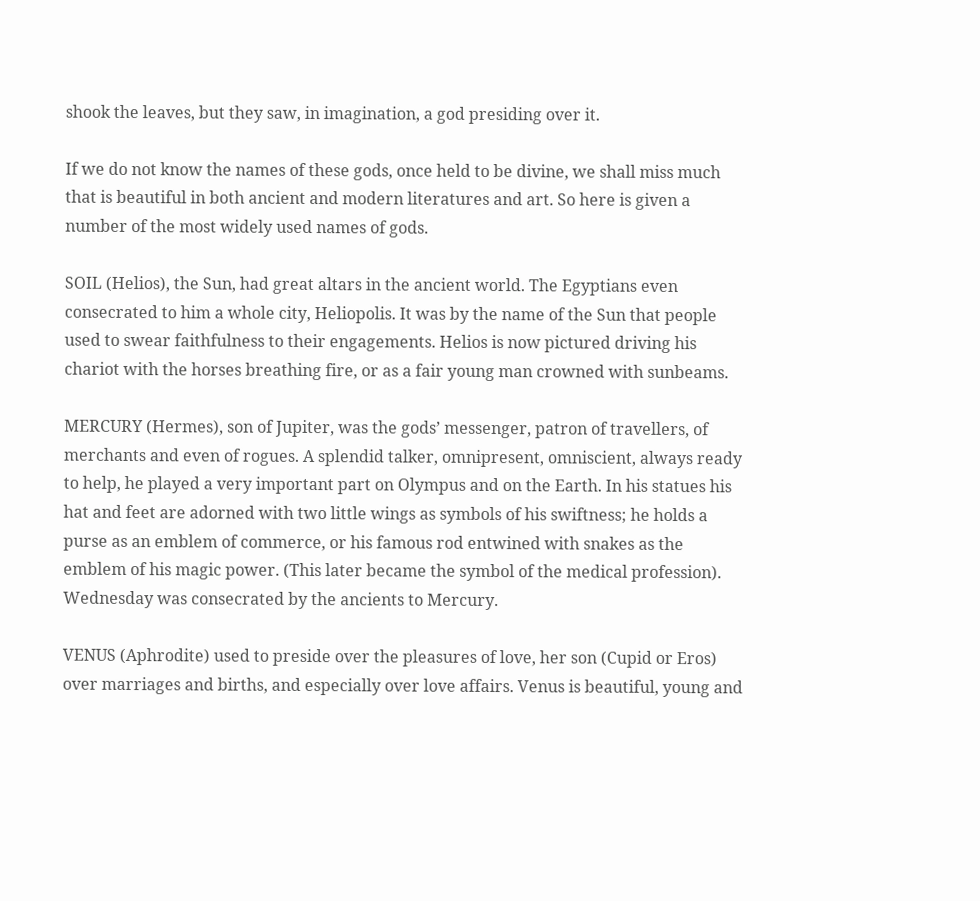shook the leaves, but they saw, in imagination, a god presiding over it.

If we do not know the names of these gods, once held to be divine, we shall miss much that is beautiful in both ancient and modern literatures and art. So here is given a number of the most widely used names of gods.

SOIL (Helios), the Sun, had great altars in the ancient world. The Egyptians even consecrated to him a whole city, Heliopolis. It was by the name of the Sun that people used to swear faithfulness to their engagements. Helios is now pictured driving his chariot with the horses breathing fire, or as a fair young man crowned with sunbeams.

MERCURY (Hermes), son of Jupiter, was the gods’ messenger, patron of travellers, of merchants and even of rogues. A splendid talker, omnipresent, omniscient, always ready to help, he played a very important part on Olympus and on the Earth. In his statues his hat and feet are adorned with two little wings as symbols of his swiftness; he holds a purse as an emblem of commerce, or his famous rod entwined with snakes as the emblem of his magic power. (This later became the symbol of the medical profession). Wednesday was consecrated by the ancients to Mercury.

VENUS (Aphrodite) used to preside over the pleasures of love, her son (Cupid or Eros) over marriages and births, and especially over love affairs. Venus is beautiful, young and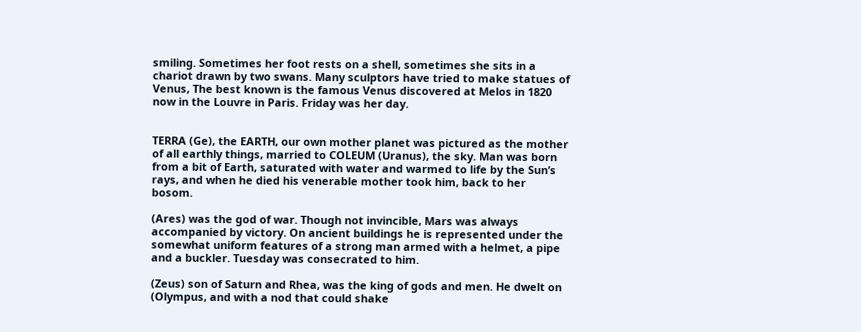smiling. Sometimes her foot rests on a shell, sometimes she sits in a chariot drawn by two swans. Many sculptors have tried to make statues of Venus, The best known is the famous Venus discovered at Melos in 1820 now in the Louvre in Paris. Friday was her day.


TERRA (Ge), the EARTH, our own mother planet was pictured as the mother of all earthly things, married to COLEUM (Uranus), the sky. Man was born from a bit of Earth, saturated with water and warmed to life by the Sun’s rays, and when he died his venerable mother took him, back to her bosom.

(Ares) was the god of war. Though not invincible, Mars was always accompanied by victory. On ancient buildings he is represented under the somewhat uniform features of a strong man armed with a helmet, a pipe and a buckler. Tuesday was consecrated to him.

(Zeus) son of Saturn and Rhea, was the king of gods and men. He dwelt on (Olympus, and with a nod that could shake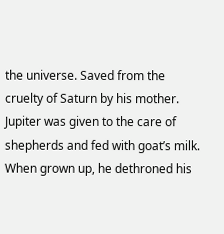the universe. Saved from the cruelty of Saturn by his mother. Jupiter was given to the care of shepherds and fed with goat’s milk. When grown up, he dethroned his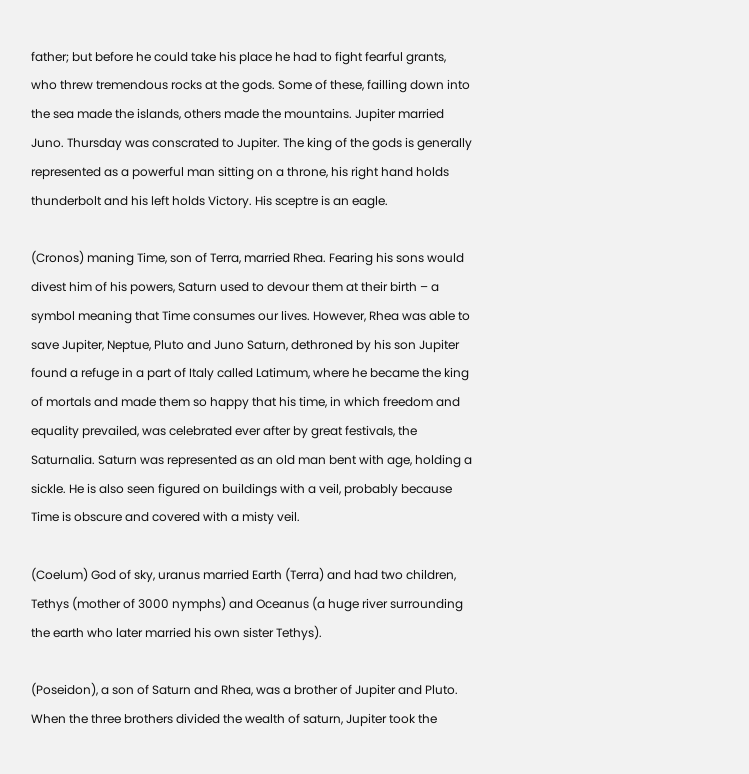father; but before he could take his place he had to fight fearful grants, who threw tremendous rocks at the gods. Some of these, failling down into the sea made the islands, others made the mountains. Jupiter married Juno. Thursday was conscrated to Jupiter. The king of the gods is generally represented as a powerful man sitting on a throne, his right hand holds thunderbolt and his left holds Victory. His sceptre is an eagle.

(Cronos) maning Time, son of Terra, married Rhea. Fearing his sons would divest him of his powers, Saturn used to devour them at their birth – a symbol meaning that Time consumes our lives. However, Rhea was able to save Jupiter, Neptue, Pluto and Juno Saturn, dethroned by his son Jupiter found a refuge in a part of Italy called Latimum, where he became the king of mortals and made them so happy that his time, in which freedom and equality prevailed, was celebrated ever after by great festivals, the Saturnalia. Saturn was represented as an old man bent with age, holding a sickle. He is also seen figured on buildings with a veil, probably because Time is obscure and covered with a misty veil.

(Coelum) God of sky, uranus married Earth (Terra) and had two children, Tethys (mother of 3000 nymphs) and Oceanus (a huge river surrounding the earth who later married his own sister Tethys).

(Poseidon), a son of Saturn and Rhea, was a brother of Jupiter and Pluto. When the three brothers divided the wealth of saturn, Jupiter took the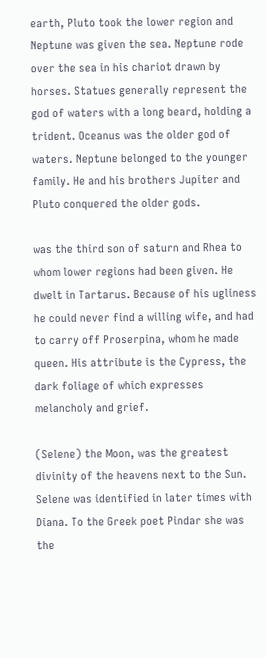earth, Pluto took the lower region and Neptune was given the sea. Neptune rode over the sea in his chariot drawn by horses. Statues generally represent the god of waters with a long beard, holding a trident. Oceanus was the older god of waters. Neptune belonged to the younger family. He and his brothers Jupiter and Pluto conquered the older gods.

was the third son of saturn and Rhea to whom lower regions had been given. He dwelt in Tartarus. Because of his ugliness he could never find a willing wife, and had to carry off Proserpina, whom he made queen. His attribute is the Cypress, the dark foliage of which expresses melancholy and grief.

(Selene) the Moon, was the greatest divinity of the heavens next to the Sun. Selene was identified in later times with Diana. To the Greek poet Pindar she was the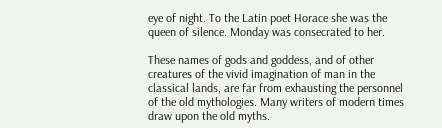eye of night. To the Latin poet Horace she was the queen of silence. Monday was consecrated to her.

These names of gods and goddess, and of other creatures of the vivid imagination of man in the classical lands, are far from exhausting the personnel of the old mythologies. Many writers of modern times draw upon the old myths.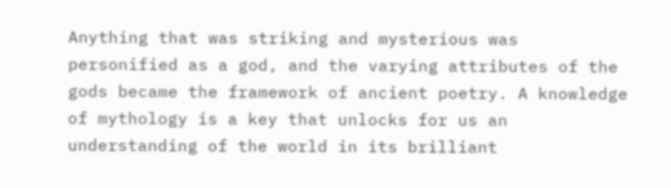Anything that was striking and mysterious was personified as a god, and the varying attributes of the gods became the framework of ancient poetry. A knowledge of mythology is a key that unlocks for us an understanding of the world in its brilliant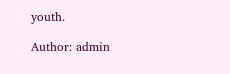youth.

Author: admin